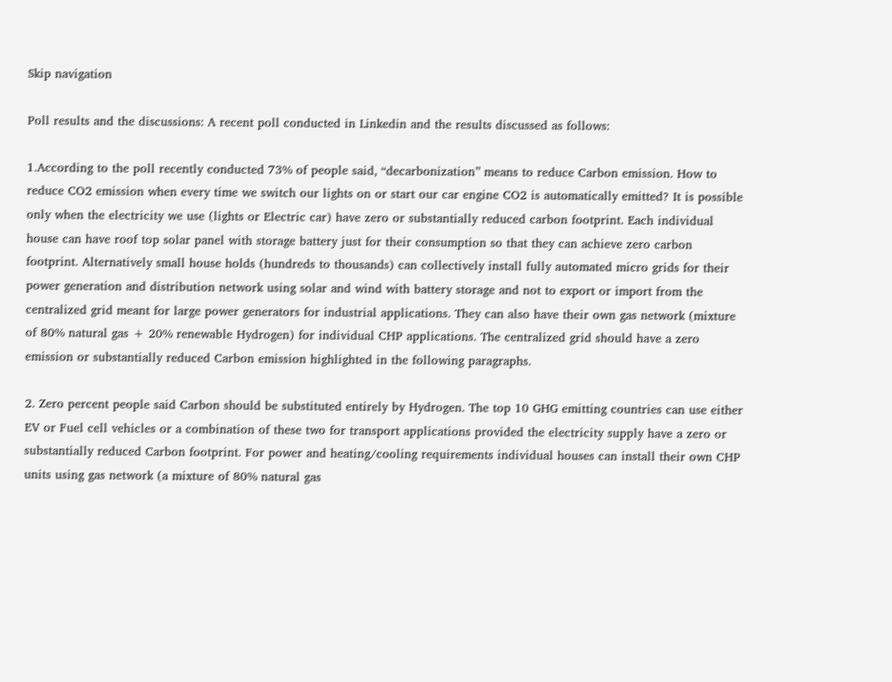Skip navigation

Poll results and the discussions: A recent poll conducted in Linkedin and the results discussed as follows:

1.According to the poll recently conducted 73% of people said, “decarbonization” means to reduce Carbon emission. How to reduce CO2 emission when every time we switch our lights on or start our car engine CO2 is automatically emitted? It is possible only when the electricity we use (lights or Electric car) have zero or substantially reduced carbon footprint. Each individual house can have roof top solar panel with storage battery just for their consumption so that they can achieve zero carbon footprint. Alternatively small house holds (hundreds to thousands) can collectively install fully automated micro grids for their power generation and distribution network using solar and wind with battery storage and not to export or import from the centralized grid meant for large power generators for industrial applications. They can also have their own gas network (mixture of 80% natural gas + 20% renewable Hydrogen) for individual CHP applications. The centralized grid should have a zero emission or substantially reduced Carbon emission highlighted in the following paragraphs.

2. Zero percent people said Carbon should be substituted entirely by Hydrogen. The top 10 GHG emitting countries can use either EV or Fuel cell vehicles or a combination of these two for transport applications provided the electricity supply have a zero or substantially reduced Carbon footprint. For power and heating/cooling requirements individual houses can install their own CHP units using gas network (a mixture of 80% natural gas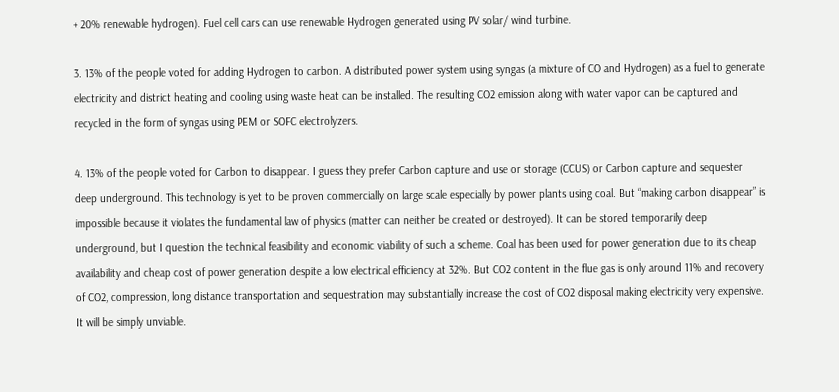+ 20% renewable hydrogen). Fuel cell cars can use renewable Hydrogen generated using PV solar/ wind turbine.

3. 13% of the people voted for adding Hydrogen to carbon. A distributed power system using syngas (a mixture of CO and Hydrogen) as a fuel to generate electricity and district heating and cooling using waste heat can be installed. The resulting CO2 emission along with water vapor can be captured and recycled in the form of syngas using PEM or SOFC electrolyzers.

4. 13% of the people voted for Carbon to disappear. I guess they prefer Carbon capture and use or storage (CCUS) or Carbon capture and sequester deep underground. This technology is yet to be proven commercially on large scale especially by power plants using coal. But “making carbon disappear” is impossible because it violates the fundamental law of physics (matter can neither be created or destroyed). It can be stored temporarily deep underground, but I question the technical feasibility and economic viability of such a scheme. Coal has been used for power generation due to its cheap availability and cheap cost of power generation despite a low electrical efficiency at 32%. But CO2 content in the flue gas is only around 11% and recovery of CO2, compression, long distance transportation and sequestration may substantially increase the cost of CO2 disposal making electricity very expensive. It will be simply unviable.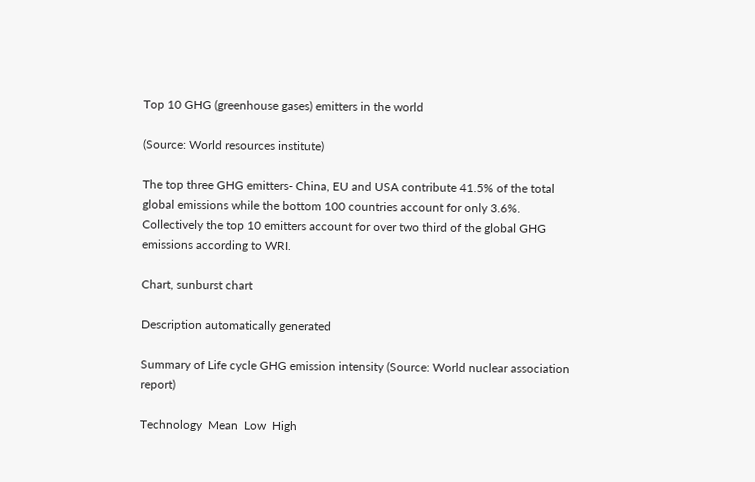Top 10 GHG (greenhouse gases) emitters in the world

(Source: World resources institute)

The top three GHG emitters- China, EU and USA contribute 41.5% of the total global emissions while the bottom 100 countries account for only 3.6%. Collectively the top 10 emitters account for over two third of the global GHG emissions according to WRI.

Chart, sunburst chart

Description automatically generated

Summary of Life cycle GHG emission intensity (Source: World nuclear association report)

Technology  Mean  Low  High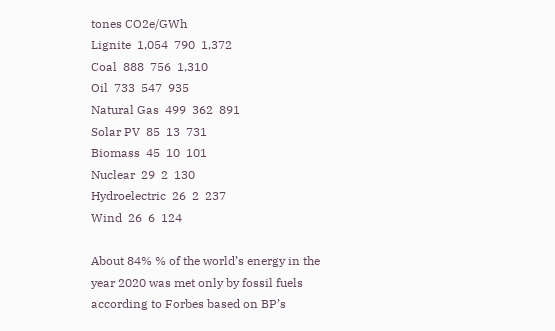tones CO2e/GWh
Lignite  1,054  790  1,372
Coal  888  756  1,310
Oil  733  547  935
Natural Gas  499  362  891
Solar PV  85  13  731
Biomass  45  10  101
Nuclear  29  2  130
Hydroelectric  26  2  237
Wind  26  6  124

About 84% % of the world’s energy in the year 2020 was met only by fossil fuels according to Forbes based on BP’s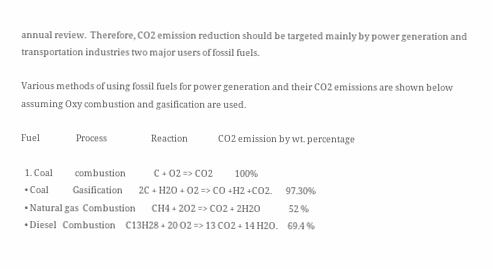annual review.  Therefore, CO2 emission reduction should be targeted mainly by power generation and transportation industries two major users of fossil fuels.

Various methods of using fossil fuels for power generation and their CO2 emissions are shown below assuming Oxy combustion and gasification are used.

Fuel                  Process                      Reaction               CO2 emission by wt. percentage

  1. Coal           combustion              C + O2 => CO2           100%
  • Coal            Gasification        2C + H2O + O2 => CO +H2 +CO2.       97.30%
  • Natural gas  Combustion        CH4 + 2O2 => CO2 + 2H2O              52 %
  • Diesel   Combustion     C13H28 + 20 O2 => 13 CO2 + 14 H2O.     69.4 %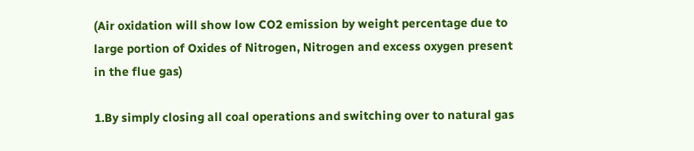(Air oxidation will show low CO2 emission by weight percentage due to large portion of Oxides of Nitrogen, Nitrogen and excess oxygen present in the flue gas)

1.By simply closing all coal operations and switching over to natural gas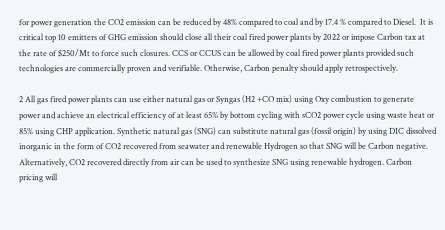for power generation the CO2 emission can be reduced by 48% compared to coal and by 17.4 % compared to Diesel.  It is critical top 10 emitters of GHG emission should close all their coal fired power plants by 2022 or impose Carbon tax at the rate of $250/Mt to force such closures. CCS or CCUS can be allowed by coal fired power plants provided such technologies are commercially proven and verifiable. Otherwise, Carbon penalty should apply retrospectively.

2 All gas fired power plants can use either natural gas or Syngas (H2 +CO mix) using Oxy combustion to generate power and achieve an electrical efficiency of at least 65% by bottom cycling with sCO2 power cycle using waste heat or 85% using CHP application. Synthetic natural gas (SNG) can substitute natural gas (fossil origin) by using DIC dissolved inorganic in the form of CO2 recovered from seawater and renewable Hydrogen so that SNG will be Carbon negative. Alternatively, CO2 recovered directly from air can be used to synthesize SNG using renewable hydrogen. Carbon pricing will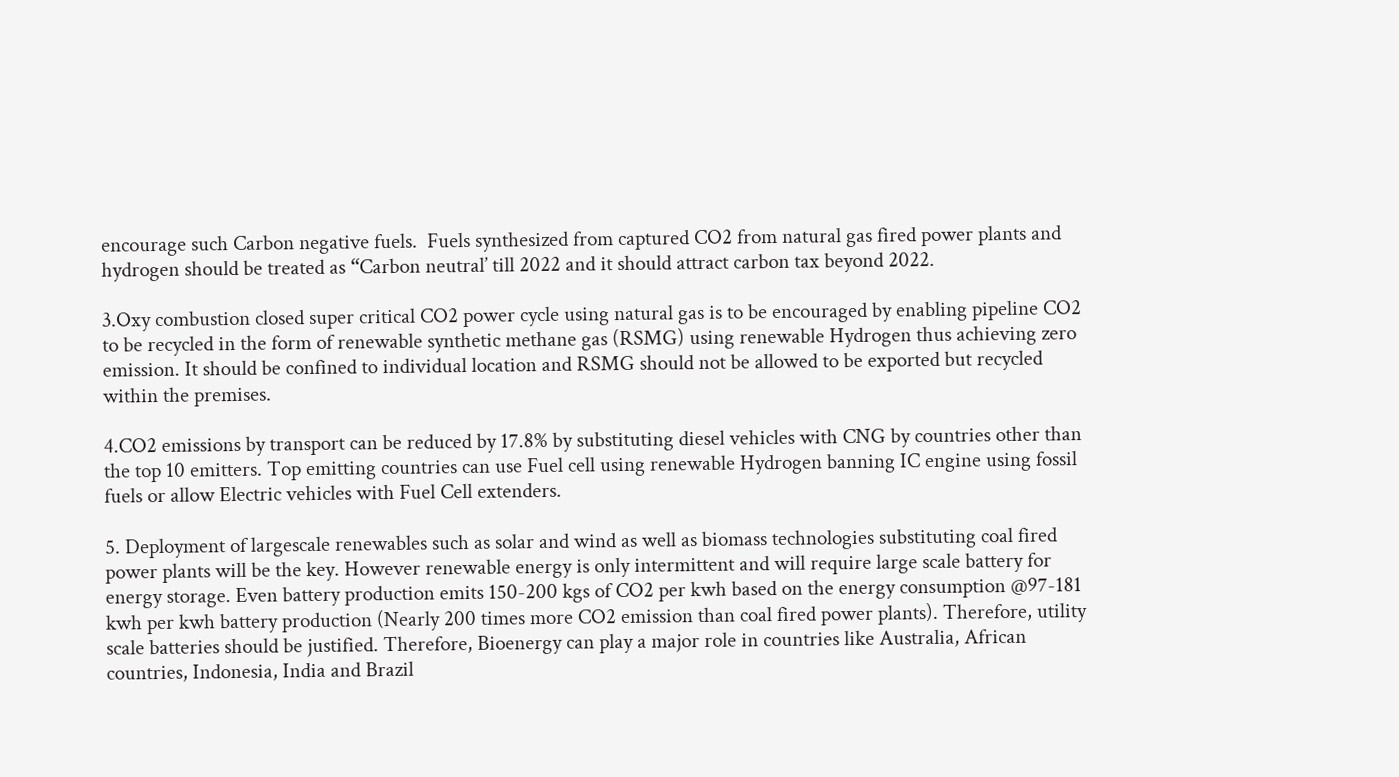encourage such Carbon negative fuels.  Fuels synthesized from captured CO2 from natural gas fired power plants and hydrogen should be treated as “Carbon neutral’ till 2022 and it should attract carbon tax beyond 2022.

3.Oxy combustion closed super critical CO2 power cycle using natural gas is to be encouraged by enabling pipeline CO2 to be recycled in the form of renewable synthetic methane gas (RSMG) using renewable Hydrogen thus achieving zero emission. It should be confined to individual location and RSMG should not be allowed to be exported but recycled within the premises.

4.CO2 emissions by transport can be reduced by 17.8% by substituting diesel vehicles with CNG by countries other than the top 10 emitters. Top emitting countries can use Fuel cell using renewable Hydrogen banning IC engine using fossil fuels or allow Electric vehicles with Fuel Cell extenders.

5. Deployment of largescale renewables such as solar and wind as well as biomass technologies substituting coal fired power plants will be the key. However renewable energy is only intermittent and will require large scale battery for energy storage. Even battery production emits 150-200 kgs of CO2 per kwh based on the energy consumption @97-181 kwh per kwh battery production (Nearly 200 times more CO2 emission than coal fired power plants). Therefore, utility scale batteries should be justified. Therefore, Bioenergy can play a major role in countries like Australia, African countries, Indonesia, India and Brazil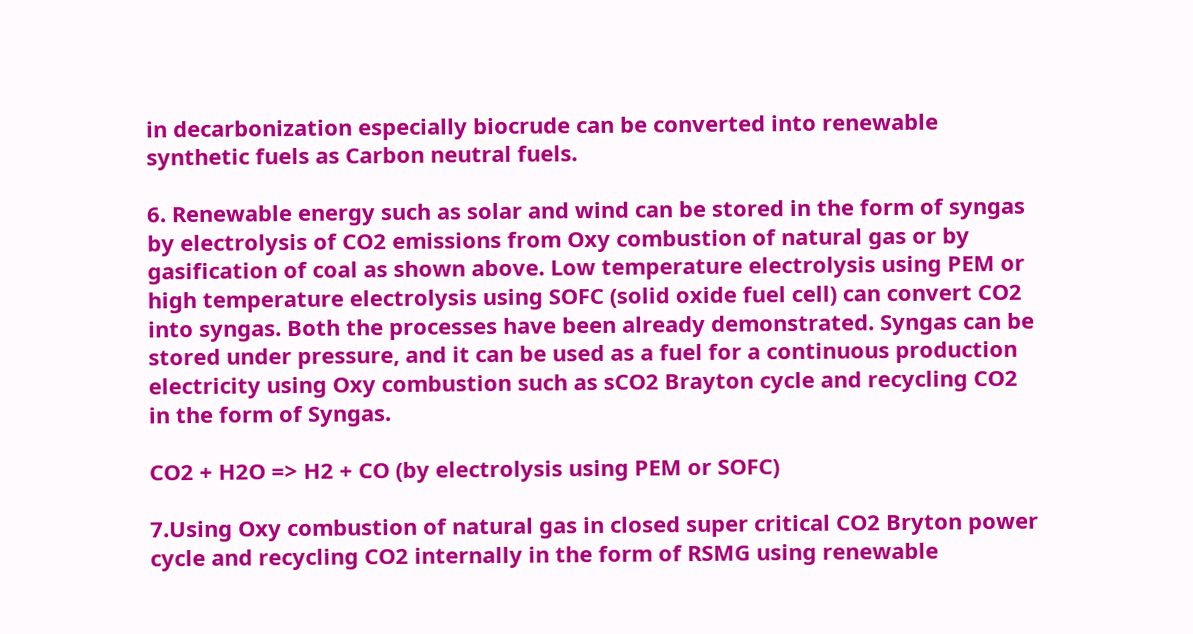in decarbonization especially biocrude can be converted into renewable synthetic fuels as Carbon neutral fuels.

6. Renewable energy such as solar and wind can be stored in the form of syngas by electrolysis of CO2 emissions from Oxy combustion of natural gas or by gasification of coal as shown above. Low temperature electrolysis using PEM or high temperature electrolysis using SOFC (solid oxide fuel cell) can convert CO2 into syngas. Both the processes have been already demonstrated. Syngas can be stored under pressure, and it can be used as a fuel for a continuous production electricity using Oxy combustion such as sCO2 Brayton cycle and recycling CO2 in the form of Syngas.

CO2 + H2O => H2 + CO (by electrolysis using PEM or SOFC)

7.Using Oxy combustion of natural gas in closed super critical CO2 Bryton power cycle and recycling CO2 internally in the form of RSMG using renewable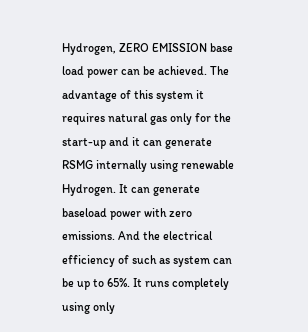Hydrogen, ZERO EMISSION base load power can be achieved. The advantage of this system it requires natural gas only for the start-up and it can generate RSMG internally using renewable Hydrogen. It can generate baseload power with zero emissions. And the electrical efficiency of such as system can be up to 65%. It runs completely using only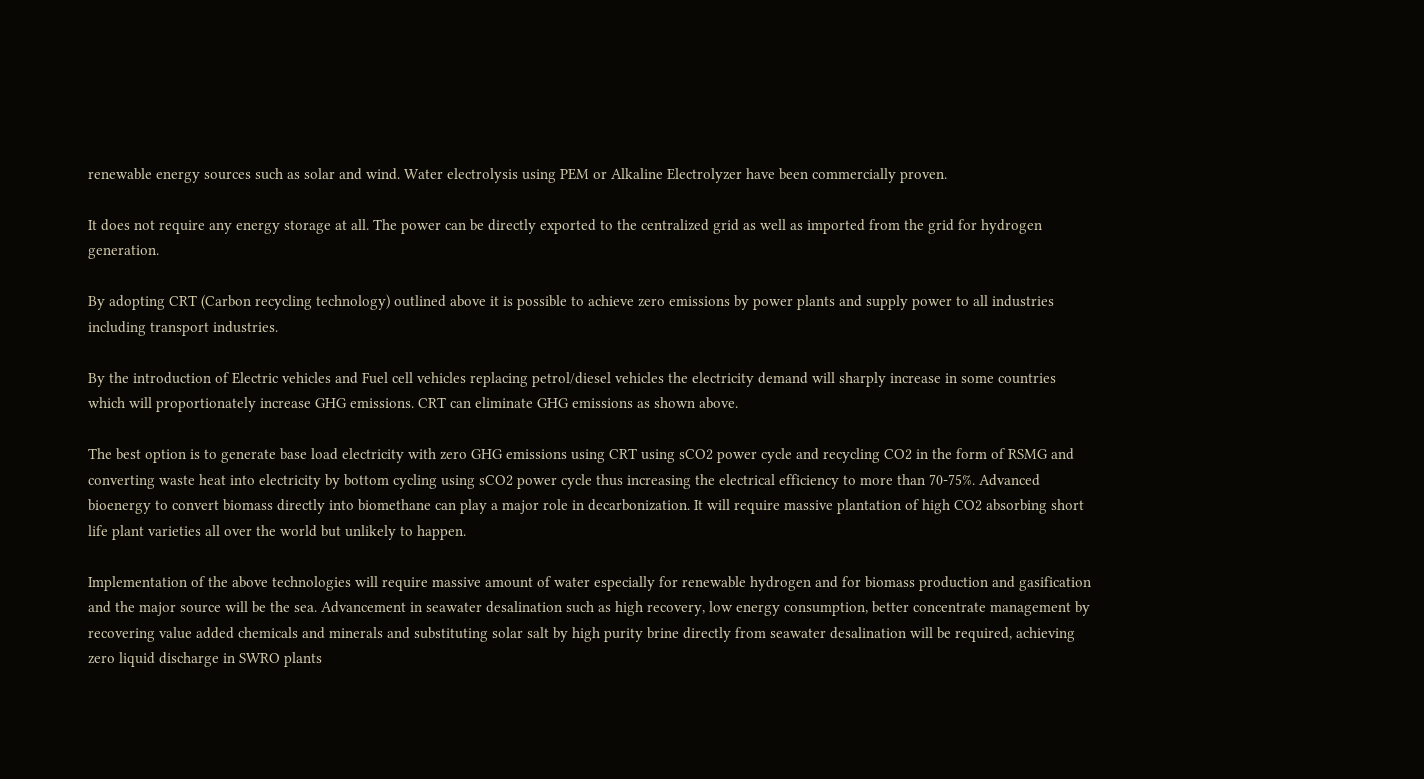renewable energy sources such as solar and wind. Water electrolysis using PEM or Alkaline Electrolyzer have been commercially proven.

It does not require any energy storage at all. The power can be directly exported to the centralized grid as well as imported from the grid for hydrogen generation.

By adopting CRT (Carbon recycling technology) outlined above it is possible to achieve zero emissions by power plants and supply power to all industries including transport industries.

By the introduction of Electric vehicles and Fuel cell vehicles replacing petrol/diesel vehicles the electricity demand will sharply increase in some countries which will proportionately increase GHG emissions. CRT can eliminate GHG emissions as shown above.

The best option is to generate base load electricity with zero GHG emissions using CRT using sCO2 power cycle and recycling CO2 in the form of RSMG and converting waste heat into electricity by bottom cycling using sCO2 power cycle thus increasing the electrical efficiency to more than 70-75%. Advanced bioenergy to convert biomass directly into biomethane can play a major role in decarbonization. It will require massive plantation of high CO2 absorbing short life plant varieties all over the world but unlikely to happen.

Implementation of the above technologies will require massive amount of water especially for renewable hydrogen and for biomass production and gasification and the major source will be the sea. Advancement in seawater desalination such as high recovery, low energy consumption, better concentrate management by recovering value added chemicals and minerals and substituting solar salt by high purity brine directly from seawater desalination will be required, achieving zero liquid discharge in SWRO plants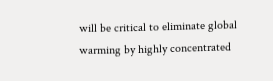will be critical to eliminate global warming by highly concentrated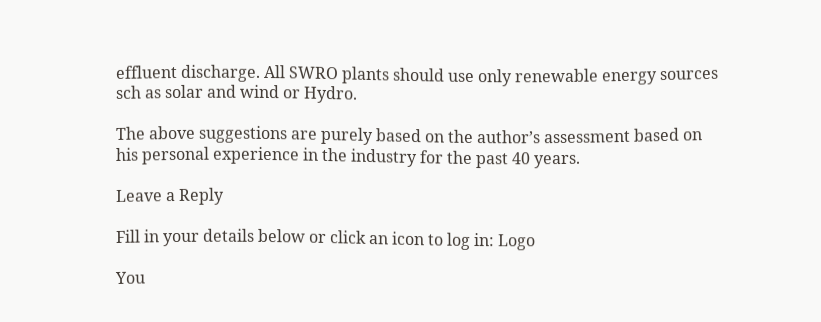effluent discharge. All SWRO plants should use only renewable energy sources sch as solar and wind or Hydro.

The above suggestions are purely based on the author’s assessment based on his personal experience in the industry for the past 40 years.

Leave a Reply

Fill in your details below or click an icon to log in: Logo

You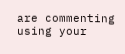are commenting using your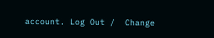account. Log Out /  Change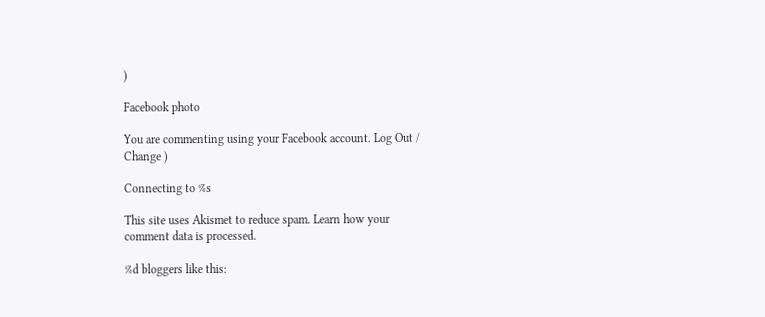)

Facebook photo

You are commenting using your Facebook account. Log Out /  Change )

Connecting to %s

This site uses Akismet to reduce spam. Learn how your comment data is processed.

%d bloggers like this: